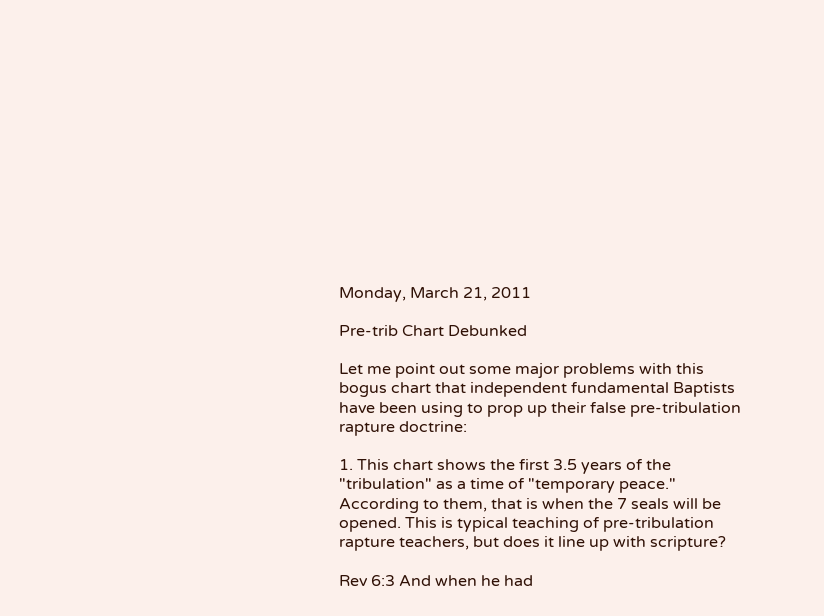Monday, March 21, 2011

Pre-trib Chart Debunked

Let me point out some major problems with this bogus chart that independent fundamental Baptists have been using to prop up their false pre-tribulation rapture doctrine:

1. This chart shows the first 3.5 years of the "tribulation" as a time of "temporary peace." According to them, that is when the 7 seals will be opened. This is typical teaching of pre-tribulation rapture teachers, but does it line up with scripture?

Rev 6:3 And when he had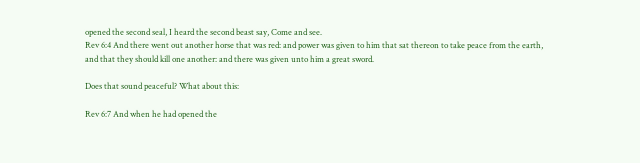opened the second seal, I heard the second beast say, Come and see.
Rev 6:4 And there went out another horse that was red: and power was given to him that sat thereon to take peace from the earth, and that they should kill one another: and there was given unto him a great sword.

Does that sound peaceful? What about this:

Rev 6:7 And when he had opened the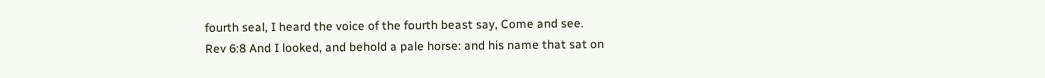fourth seal, I heard the voice of the fourth beast say, Come and see.
Rev 6:8 And I looked, and behold a pale horse: and his name that sat on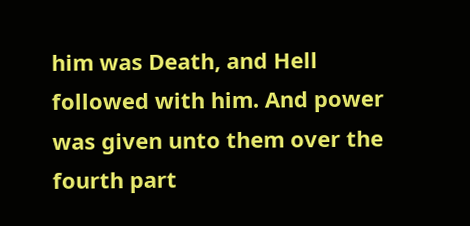him was Death, and Hell followed with him. And power was given unto them over the fourth part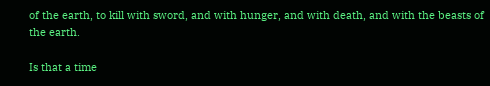of the earth, to kill with sword, and with hunger, and with death, and with the beasts of the earth.

Is that a time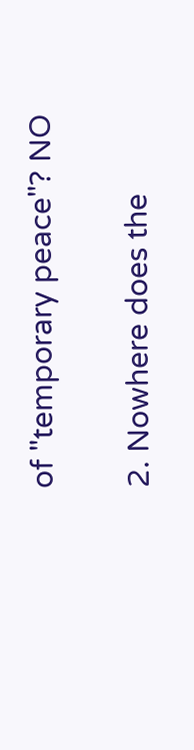of "temporary peace"? NO

2. Nowhere does the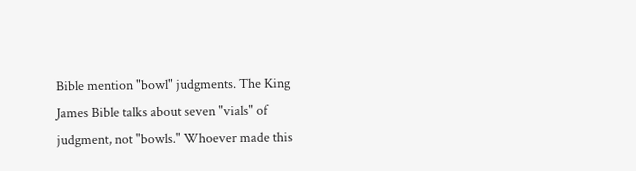Bible mention "bowl" judgments. The King James Bible talks about seven "vials" of judgment, not "bowls." Whoever made this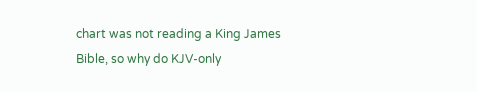chart was not reading a King James Bible, so why do KJV-only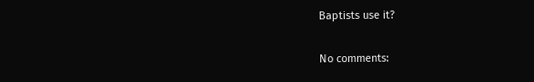Baptists use it?

No comments: